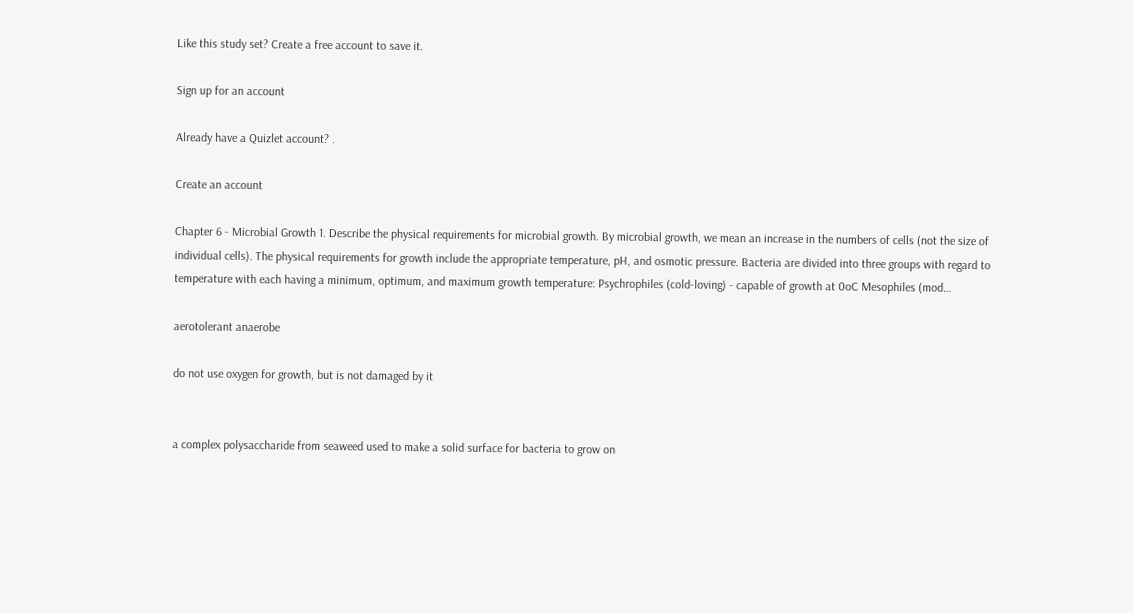Like this study set? Create a free account to save it.

Sign up for an account

Already have a Quizlet account? .

Create an account

Chapter 6 - Microbial Growth 1. Describe the physical requirements for microbial growth. By microbial growth, we mean an increase in the numbers of cells (not the size of individual cells). The physical requirements for growth include the appropriate temperature, pH, and osmotic pressure. Bacteria are divided into three groups with regard to temperature with each having a minimum, optimum, and maximum growth temperature: Psychrophiles (cold-loving) - capable of growth at 0oC Mesophiles (mod…

aerotolerant anaerobe

do not use oxygen for growth, but is not damaged by it


a complex polysaccharide from seaweed used to make a solid surface for bacteria to grow on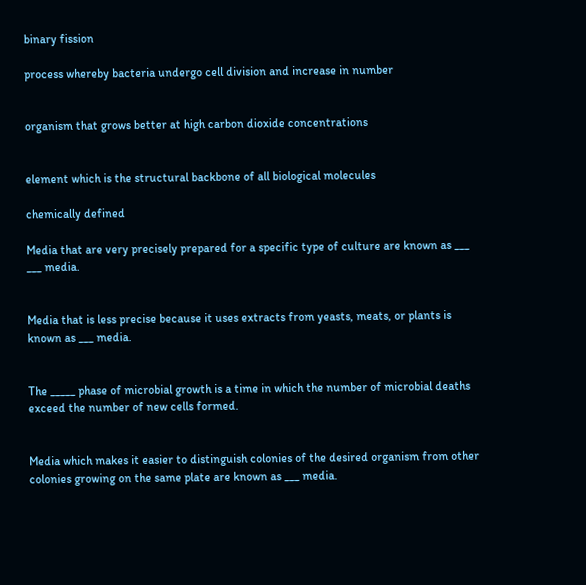binary fission

process whereby bacteria undergo cell division and increase in number


organism that grows better at high carbon dioxide concentrations


element which is the structural backbone of all biological molecules

chemically defined

Media that are very precisely prepared for a specific type of culture are known as ___ ___ media.


Media that is less precise because it uses extracts from yeasts, meats, or plants is known as ___ media.


The _____ phase of microbial growth is a time in which the number of microbial deaths exceed the number of new cells formed.


Media which makes it easier to distinguish colonies of the desired organism from other colonies growing on the same plate are known as ___ media.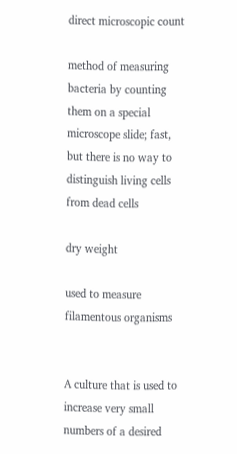direct microscopic count

method of measuring bacteria by counting them on a special microscope slide; fast, but there is no way to distinguish living cells from dead cells

dry weight

used to measure filamentous organisms


A culture that is used to increase very small numbers of a desired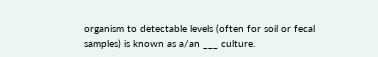organism to detectable levels (often for soil or fecal samples) is known as a/an ___ culture.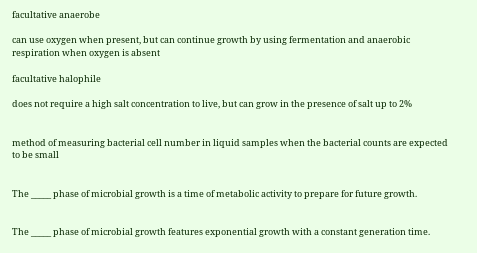facultative anaerobe

can use oxygen when present, but can continue growth by using fermentation and anaerobic respiration when oxygen is absent

facultative halophile

does not require a high salt concentration to live, but can grow in the presence of salt up to 2%


method of measuring bacterial cell number in liquid samples when the bacterial counts are expected to be small


The _____ phase of microbial growth is a time of metabolic activity to prepare for future growth.


The _____ phase of microbial growth features exponential growth with a constant generation time.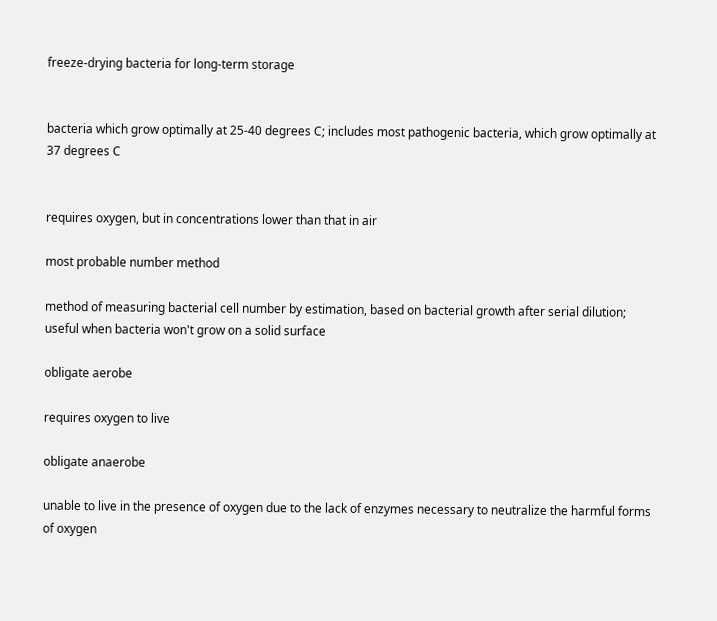freeze-drying bacteria for long-term storage


bacteria which grow optimally at 25-40 degrees C; includes most pathogenic bacteria, which grow optimally at 37 degrees C


requires oxygen, but in concentrations lower than that in air

most probable number method

method of measuring bacterial cell number by estimation, based on bacterial growth after serial dilution; useful when bacteria won't grow on a solid surface

obligate aerobe

requires oxygen to live

obligate anaerobe

unable to live in the presence of oxygen due to the lack of enzymes necessary to neutralize the harmful forms of oxygen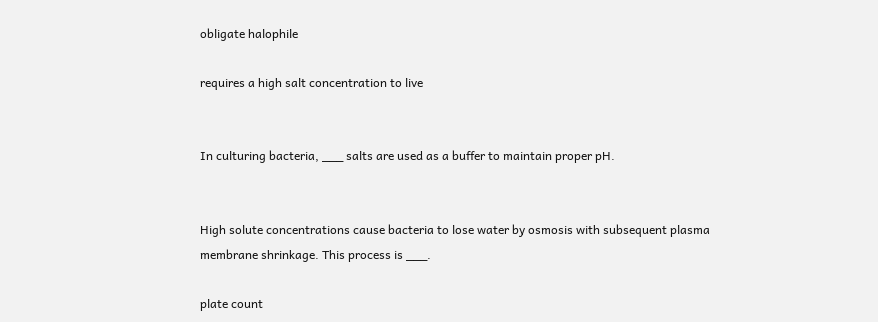obligate halophile

requires a high salt concentration to live


In culturing bacteria, ___ salts are used as a buffer to maintain proper pH.


High solute concentrations cause bacteria to lose water by osmosis with subsequent plasma membrane shrinkage. This process is ___.

plate count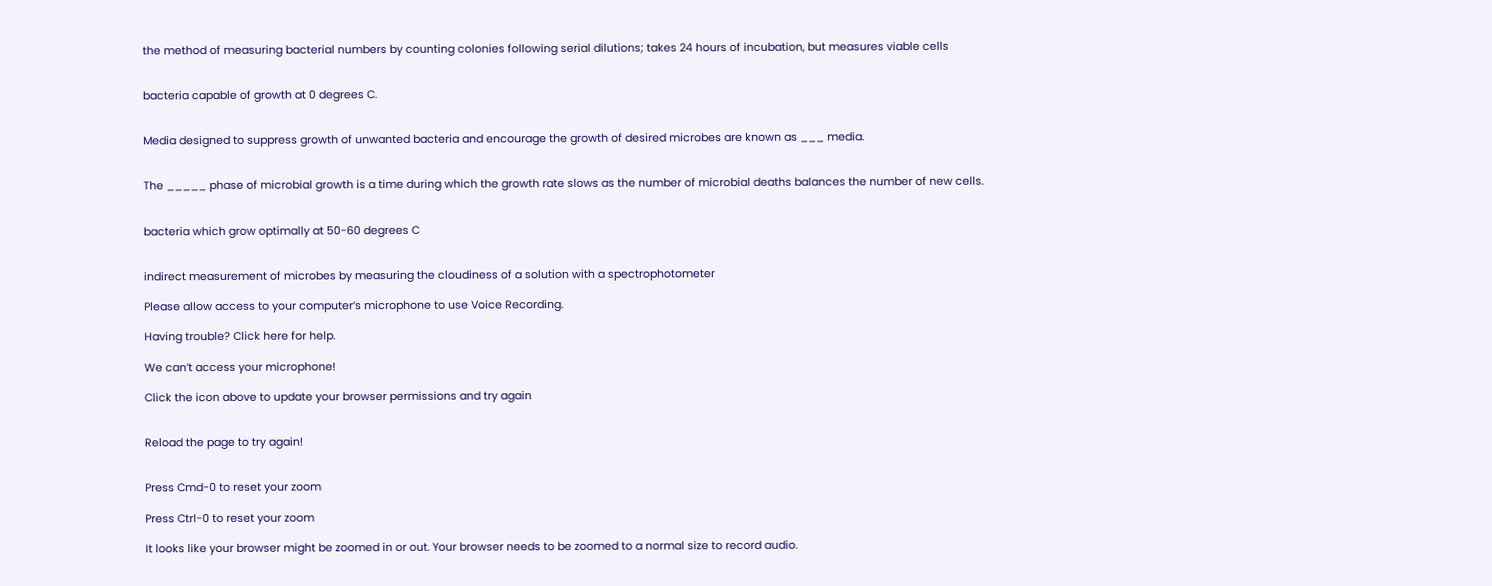the method of measuring bacterial numbers by counting colonies following serial dilutions; takes 24 hours of incubation, but measures viable cells


bacteria capable of growth at 0 degrees C.


Media designed to suppress growth of unwanted bacteria and encourage the growth of desired microbes are known as ___ media.


The _____ phase of microbial growth is a time during which the growth rate slows as the number of microbial deaths balances the number of new cells.


bacteria which grow optimally at 50-60 degrees C


indirect measurement of microbes by measuring the cloudiness of a solution with a spectrophotometer

Please allow access to your computer’s microphone to use Voice Recording.

Having trouble? Click here for help.

We can’t access your microphone!

Click the icon above to update your browser permissions and try again


Reload the page to try again!


Press Cmd-0 to reset your zoom

Press Ctrl-0 to reset your zoom

It looks like your browser might be zoomed in or out. Your browser needs to be zoomed to a normal size to record audio.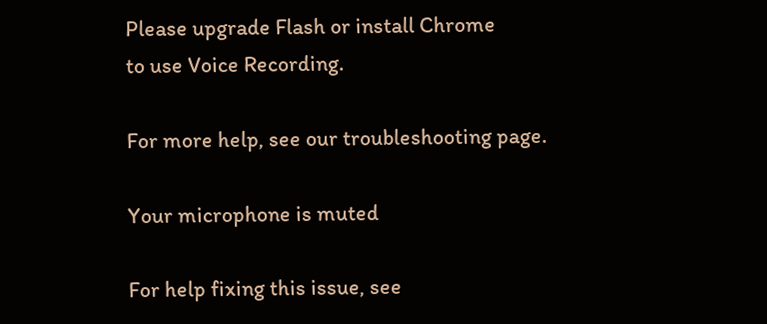Please upgrade Flash or install Chrome
to use Voice Recording.

For more help, see our troubleshooting page.

Your microphone is muted

For help fixing this issue, see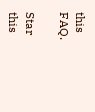this FAQ.

Star this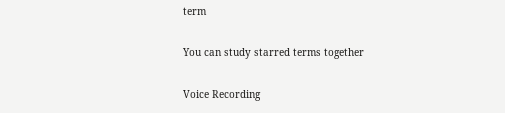term

You can study starred terms together

Voice Recording